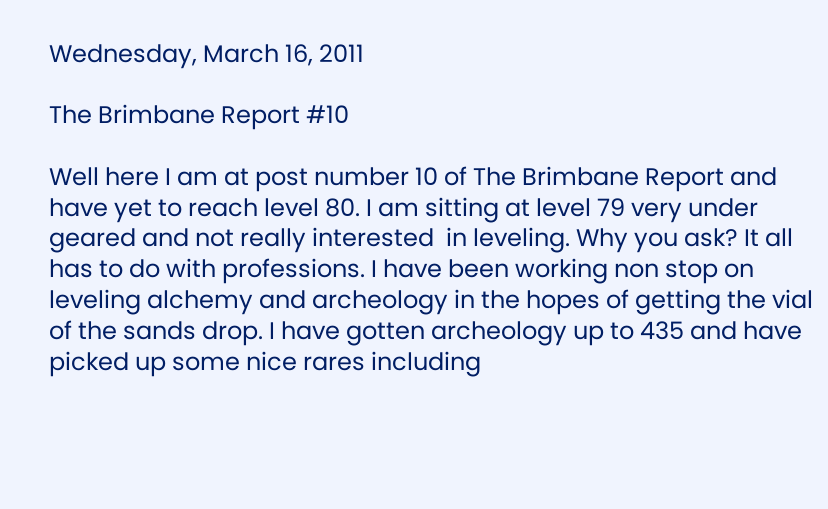Wednesday, March 16, 2011

The Brimbane Report #10

Well here I am at post number 10 of The Brimbane Report and have yet to reach level 80. I am sitting at level 79 very under geared and not really interested  in leveling. Why you ask? It all has to do with professions. I have been working non stop on leveling alchemy and archeology in the hopes of getting the vial of the sands drop. I have gotten archeology up to 435 and have picked up some nice rares including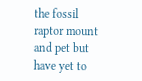the fossil raptor mount and pet but have yet to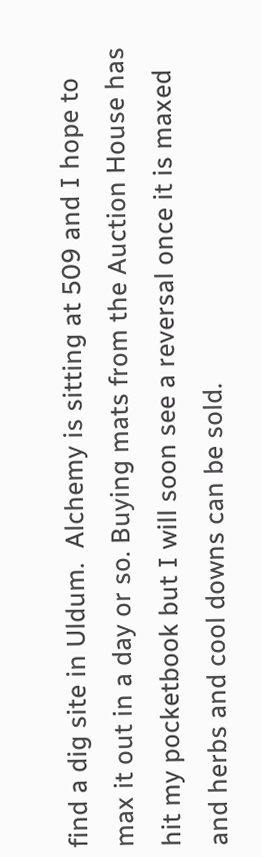find a dig site in Uldum.  Alchemy is sitting at 509 and I hope to max it out in a day or so. Buying mats from the Auction House has hit my pocketbook but I will soon see a reversal once it is maxed and herbs and cool downs can be sold.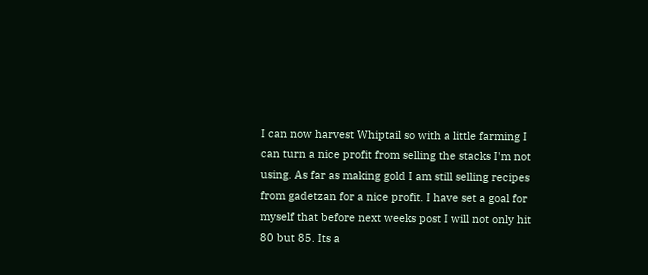I can now harvest Whiptail so with a little farming I can turn a nice profit from selling the stacks I'm not using. As far as making gold I am still selling recipes from gadetzan for a nice profit. I have set a goal for myself that before next weeks post I will not only hit 80 but 85. Its a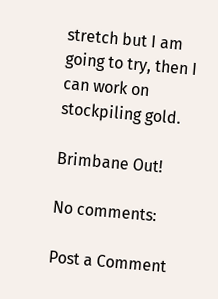stretch but I am going to try, then I can work on stockpiling gold.

Brimbane Out!

No comments:

Post a Comment